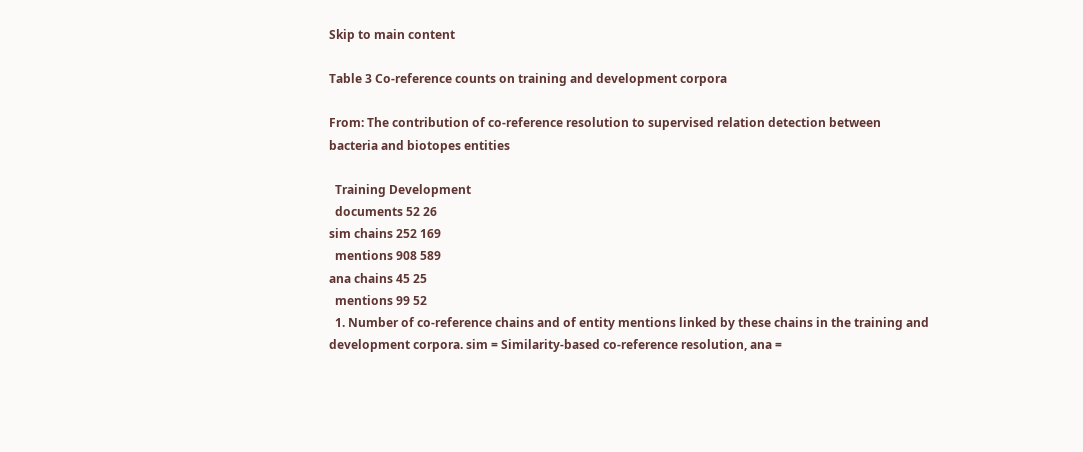Skip to main content

Table 3 Co-reference counts on training and development corpora

From: The contribution of co-reference resolution to supervised relation detection between bacteria and biotopes entities

  Training Development
  documents 52 26
sim chains 252 169
  mentions 908 589
ana chains 45 25
  mentions 99 52
  1. Number of co-reference chains and of entity mentions linked by these chains in the training and development corpora. sim = Similarity-based co-reference resolution, ana =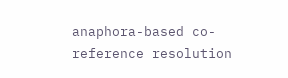anaphora-based co-reference resolution